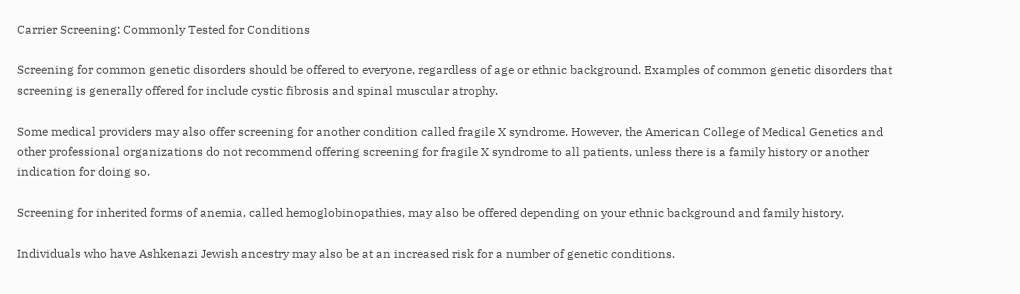Carrier Screening: Commonly Tested for Conditions

Screening for common genetic disorders should be offered to everyone, regardless of age or ethnic background. Examples of common genetic disorders that screening is generally offered for include cystic fibrosis and spinal muscular atrophy.

Some medical providers may also offer screening for another condition called fragile X syndrome. However, the American College of Medical Genetics and other professional organizations do not recommend offering screening for fragile X syndrome to all patients, unless there is a family history or another indication for doing so.

Screening for inherited forms of anemia, called hemoglobinopathies, may also be offered depending on your ethnic background and family history.

Individuals who have Ashkenazi Jewish ancestry may also be at an increased risk for a number of genetic conditions.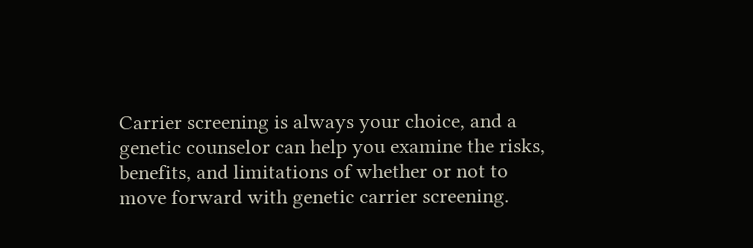Carrier screening is always your choice, and a genetic counselor can help you examine the risks, benefits, and limitations of whether or not to move forward with genetic carrier screening.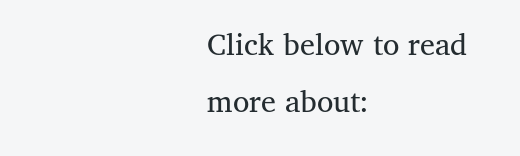Click below to read more about: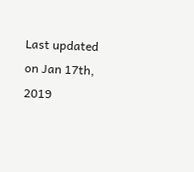Last updated on Jan 17th, 2019